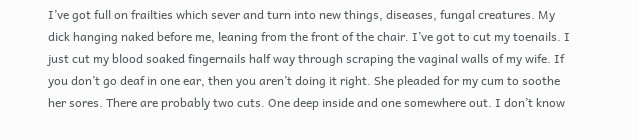I’ve got full on frailties which sever and turn into new things, diseases, fungal creatures. My dick hanging naked before me, leaning from the front of the chair. I’ve got to cut my toenails. I just cut my blood soaked fingernails half way through scraping the vaginal walls of my wife. If you don’t go deaf in one ear, then you aren’t doing it right. She pleaded for my cum to soothe her sores. There are probably two cuts. One deep inside and one somewhere out. I don’t know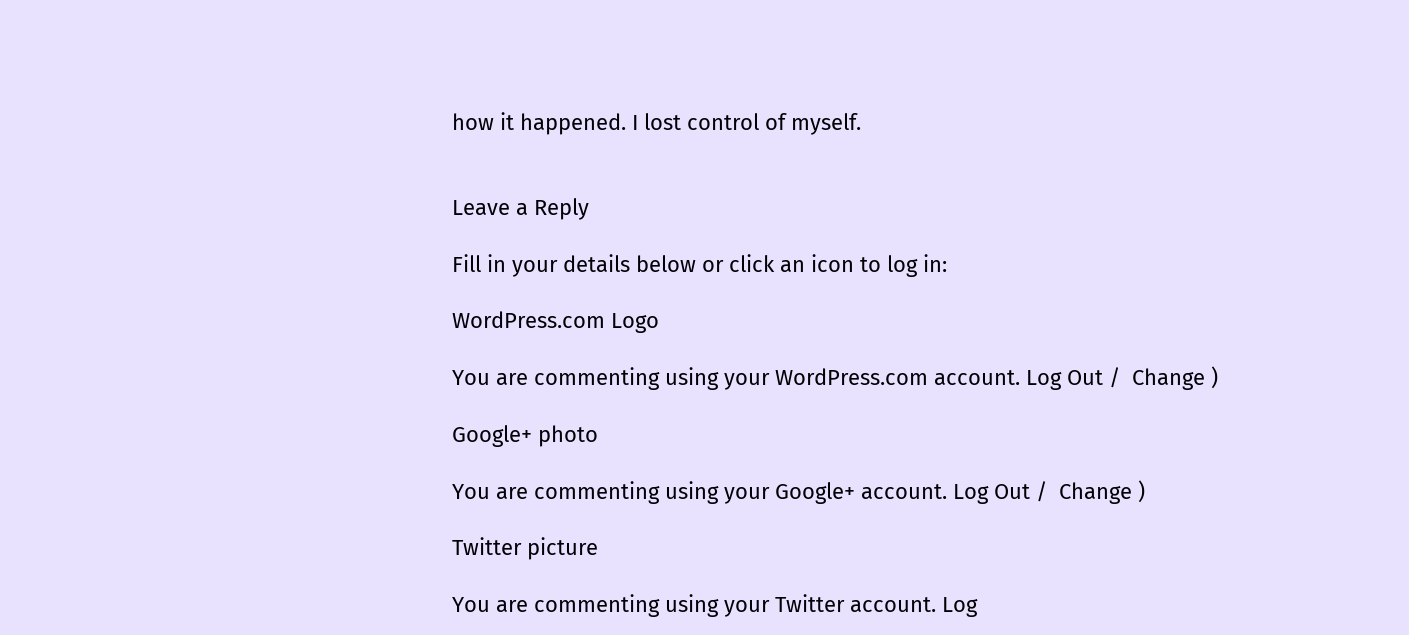how it happened. I lost control of myself.


Leave a Reply

Fill in your details below or click an icon to log in:

WordPress.com Logo

You are commenting using your WordPress.com account. Log Out /  Change )

Google+ photo

You are commenting using your Google+ account. Log Out /  Change )

Twitter picture

You are commenting using your Twitter account. Log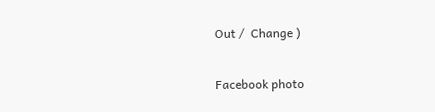Out /  Change )

Facebook photo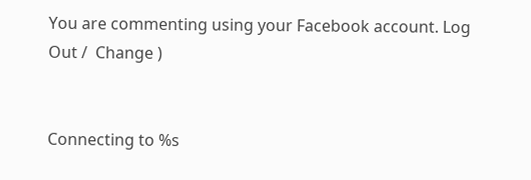You are commenting using your Facebook account. Log Out /  Change )


Connecting to %s